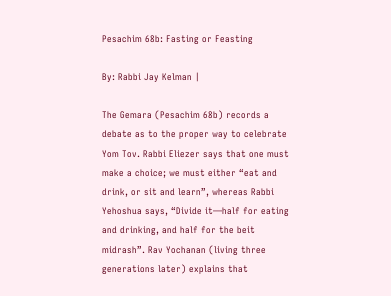Pesachim 68b: Fasting or Feasting

By: Rabbi Jay Kelman |

The Gemara (Pesachim 68b) records a debate as to the proper way to celebrate Yom Tov. Rabbi Eliezer says that one must make a choice; we must either “eat and drink, or sit and learn”, whereas Rabbi Yehoshua says, “Divide it—half for eating and drinking, and half for the beit midrash”. Rav Yochanan (living three generations later) explains that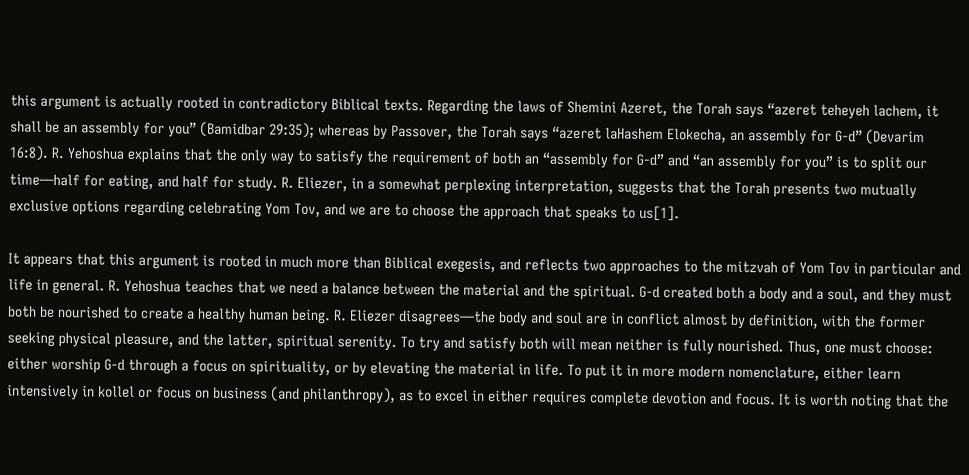this argument is actually rooted in contradictory Biblical texts. Regarding the laws of Shemini Azeret, the Torah says “azeret teheyeh lachem, it shall be an assembly for you” (Bamidbar 29:35); whereas by Passover, the Torah says “azeret laHashem Elokecha, an assembly for G-d” (Devarim 16:8). R. Yehoshua explains that the only way to satisfy the requirement of both an “assembly for G-d” and “an assembly for you” is to split our time—half for eating, and half for study. R. Eliezer, in a somewhat perplexing interpretation, suggests that the Torah presents two mutually exclusive options regarding celebrating Yom Tov, and we are to choose the approach that speaks to us[1].

It appears that this argument is rooted in much more than Biblical exegesis, and reflects two approaches to the mitzvah of Yom Tov in particular and life in general. R. Yehoshua teaches that we need a balance between the material and the spiritual. G-d created both a body and a soul, and they must both be nourished to create a healthy human being. R. Eliezer disagrees—the body and soul are in conflict almost by definition, with the former seeking physical pleasure, and the latter, spiritual serenity. To try and satisfy both will mean neither is fully nourished. Thus, one must choose: either worship G-d through a focus on spirituality, or by elevating the material in life. To put it in more modern nomenclature, either learn intensively in kollel or focus on business (and philanthropy), as to excel in either requires complete devotion and focus. It is worth noting that the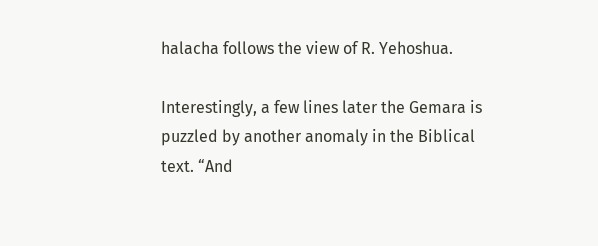halacha follows the view of R. Yehoshua.

Interestingly, a few lines later the Gemara is puzzled by another anomaly in the Biblical text. “And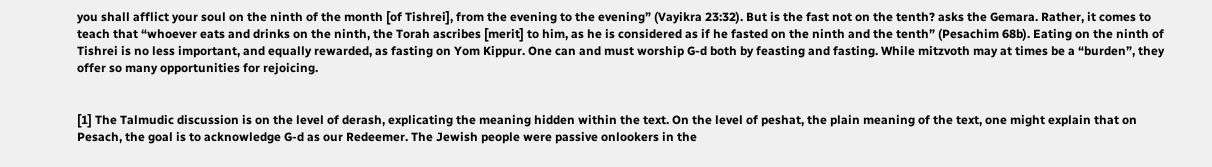you shall afflict your soul on the ninth of the month [of Tishrei], from the evening to the evening” (Vayikra 23:32). But is the fast not on the tenth? asks the Gemara. Rather, it comes to teach that “whoever eats and drinks on the ninth, the Torah ascribes [merit] to him, as he is considered as if he fasted on the ninth and the tenth” (Pesachim 68b). Eating on the ninth of Tishrei is no less important, and equally rewarded, as fasting on Yom Kippur. One can and must worship G-d both by feasting and fasting. While mitzvoth may at times be a “burden”, they offer so many opportunities for rejoicing.


[1] The Talmudic discussion is on the level of derash, explicating the meaning hidden within the text. On the level of peshat, the plain meaning of the text, one might explain that on Pesach, the goal is to acknowledge G-d as our Redeemer. The Jewish people were passive onlookers in the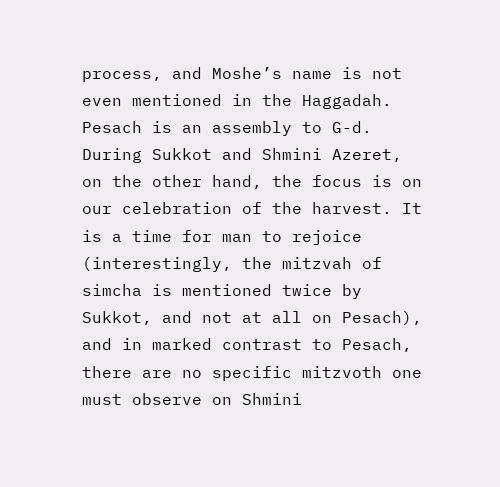process, and Moshe’s name is not even mentioned in the Haggadah. Pesach is an assembly to G-d. During Sukkot and Shmini Azeret, on the other hand, the focus is on our celebration of the harvest. It is a time for man to rejoice (interestingly, the mitzvah of simcha is mentioned twice by Sukkot, and not at all on Pesach), and in marked contrast to Pesach, there are no specific mitzvoth one must observe on Shmini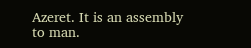Azeret. It is an assembly to man.